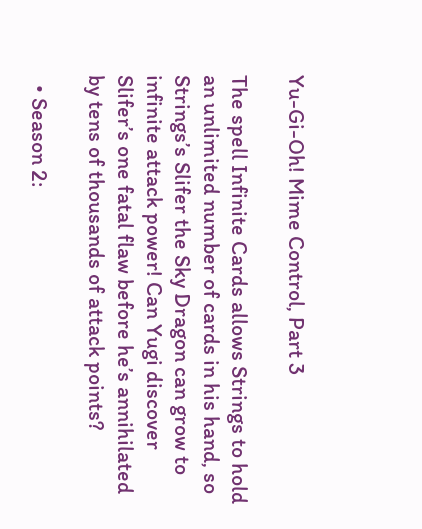Yu-Gi-Oh! Mime Control, Part 3

The spell Infinite Cards allows Strings to hold an unlimited number of cards in his hand, so Strings’s Slifer the Sky Dragon can grow to infinite attack power! Can Yugi discover Slifer’s one fatal flaw before he’s annihilated by tens of thousands of attack points?

  • Season 2: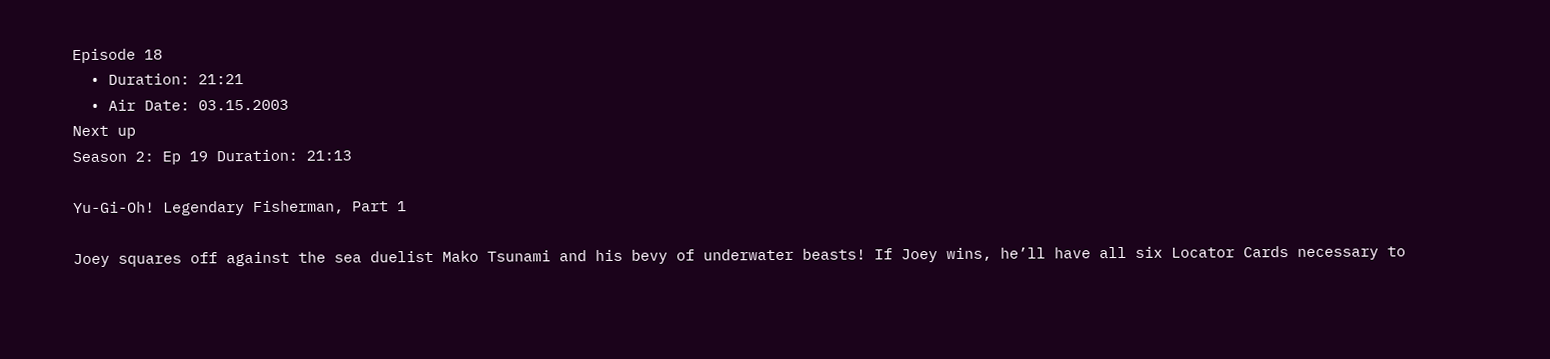Episode 18
  • Duration: 21:21
  • Air Date: 03.15.2003
Next up
Season 2: Ep 19 Duration: 21:13

Yu-Gi-Oh! Legendary Fisherman, Part 1

Joey squares off against the sea duelist Mako Tsunami and his bevy of underwater beasts! If Joey wins, he’ll have all six Locator Cards necessary to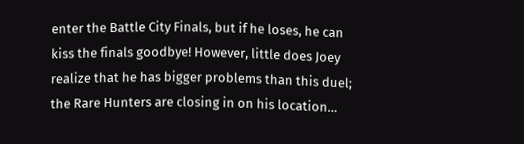enter the Battle City Finals, but if he loses, he can kiss the finals goodbye! However, little does Joey realize that he has bigger problems than this duel; the Rare Hunters are closing in on his location…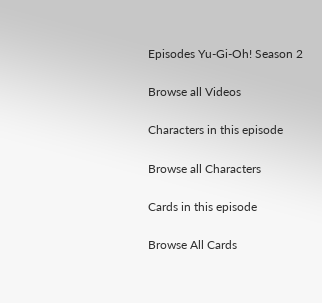Episodes Yu-Gi-Oh! Season 2

Browse all Videos

Characters in this episode

Browse all Characters

Cards in this episode

Browse All Cards